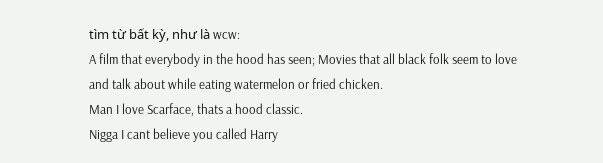tìm từ bất kỳ, như là wcw:
A film that everybody in the hood has seen; Movies that all black folk seem to love and talk about while eating watermelon or fried chicken.
Man I love Scarface, thats a hood classic.
Nigga I cant believe you called Harry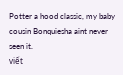Potter a hood classic, my baby cousin Bonquiesha aint never seen it.
viết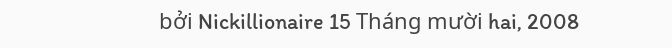bởi Nickillionaire 15 Tháng mười hai, 2008